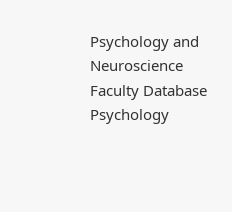Psychology and Neuroscience Faculty Database
Psychology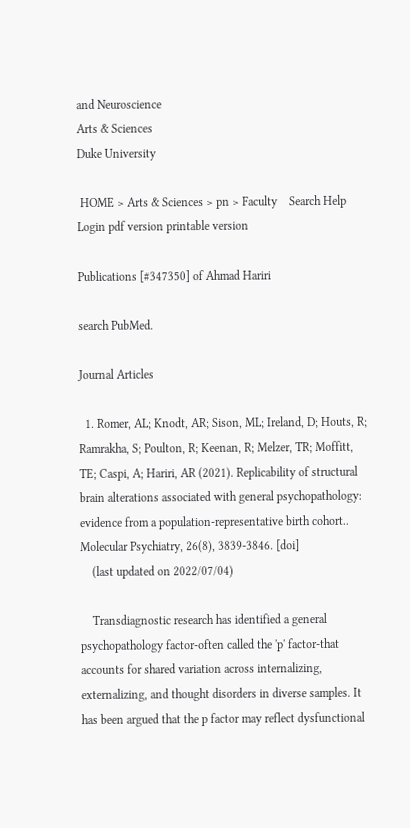and Neuroscience
Arts & Sciences
Duke University

 HOME > Arts & Sciences > pn > Faculty    Search Help Login pdf version printable version

Publications [#347350] of Ahmad Hariri

search PubMed.

Journal Articles

  1. Romer, AL; Knodt, AR; Sison, ML; Ireland, D; Houts, R; Ramrakha, S; Poulton, R; Keenan, R; Melzer, TR; Moffitt, TE; Caspi, A; Hariri, AR (2021). Replicability of structural brain alterations associated with general psychopathology: evidence from a population-representative birth cohort.. Molecular Psychiatry, 26(8), 3839-3846. [doi]
    (last updated on 2022/07/04)

    Transdiagnostic research has identified a general psychopathology factor-often called the 'p' factor-that accounts for shared variation across internalizing, externalizing, and thought disorders in diverse samples. It has been argued that the p factor may reflect dysfunctional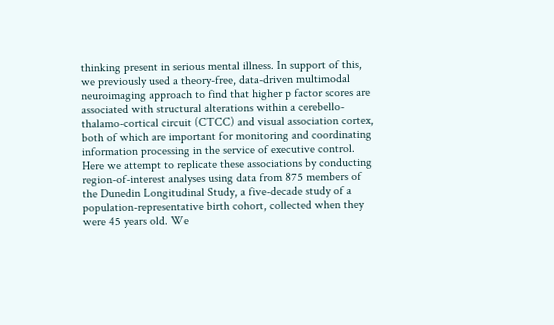thinking present in serious mental illness. In support of this, we previously used a theory-free, data-driven multimodal neuroimaging approach to find that higher p factor scores are associated with structural alterations within a cerebello-thalamo-cortical circuit (CTCC) and visual association cortex, both of which are important for monitoring and coordinating information processing in the service of executive control. Here we attempt to replicate these associations by conducting region-of-interest analyses using data from 875 members of the Dunedin Longitudinal Study, a five-decade study of a population-representative birth cohort, collected when they were 45 years old. We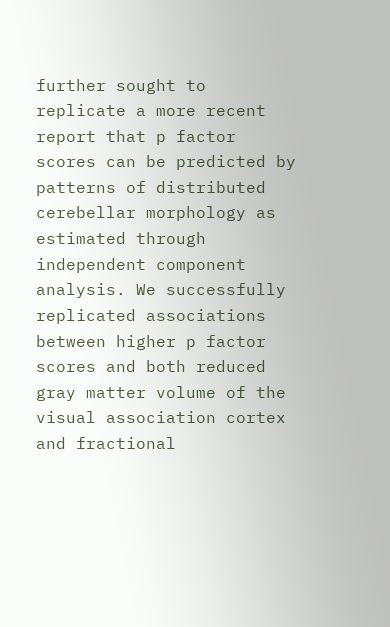further sought to replicate a more recent report that p factor scores can be predicted by patterns of distributed cerebellar morphology as estimated through independent component analysis. We successfully replicated associations between higher p factor scores and both reduced gray matter volume of the visual association cortex and fractional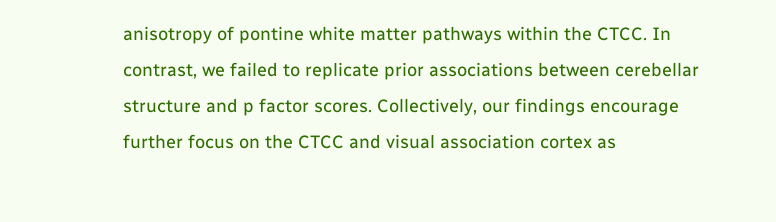anisotropy of pontine white matter pathways within the CTCC. In contrast, we failed to replicate prior associations between cerebellar structure and p factor scores. Collectively, our findings encourage further focus on the CTCC and visual association cortex as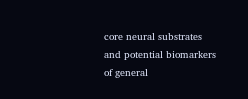core neural substrates and potential biomarkers of general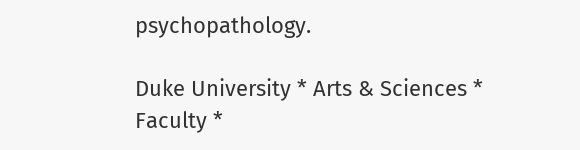psychopathology.

Duke University * Arts & Sciences * Faculty *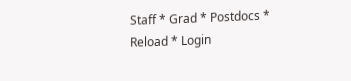Staff * Grad * Postdocs * Reload * Login